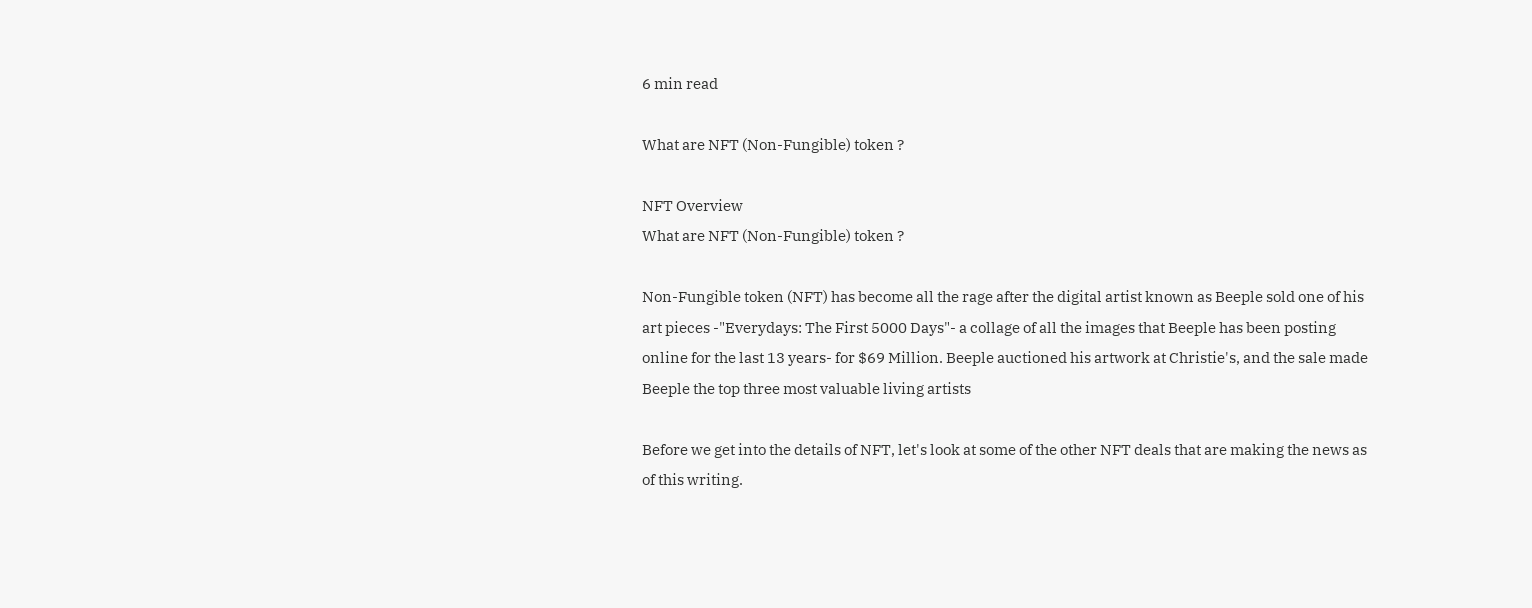6 min read

What are NFT (Non-Fungible) token ?

NFT Overview
What are NFT (Non-Fungible) token ?

Non-Fungible token (NFT) has become all the rage after the digital artist known as Beeple sold one of his art pieces -"Everydays: The First 5000 Days"- a collage of all the images that Beeple has been posting online for the last 13 years- for $69 Million. Beeple auctioned his artwork at Christie's, and the sale made Beeple the top three most valuable living artists

Before we get into the details of NFT, let's look at some of the other NFT deals that are making the news as of this writing.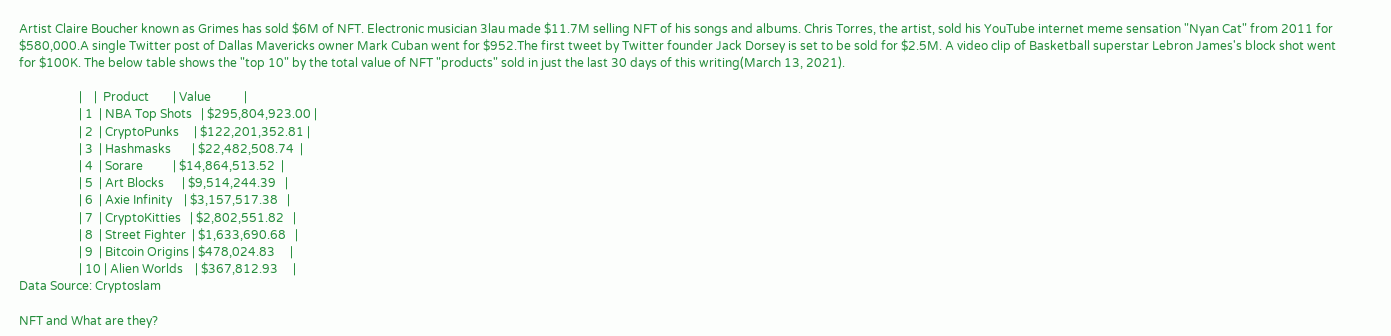Artist Claire Boucher known as Grimes has sold $6M of NFT. Electronic musician 3lau made $11.7M selling NFT of his songs and albums. Chris Torres, the artist, sold his YouTube internet meme sensation "Nyan Cat" from 2011 for $580,000.A single Twitter post of Dallas Mavericks owner Mark Cuban went for $952.The first tweet by Twitter founder Jack Dorsey is set to be sold for $2.5M. A video clip of Basketball superstar Lebron James's block shot went for $100K. The below table shows the "top 10" by the total value of NFT "products" sold in just the last 30 days of this writing(March 13, 2021).

                    |    |  Product        | Value           |
                    | 1  | NBA Top Shots   | $295,804,923.00 |
                    | 2  | CryptoPunks     | $122,201,352.81 |
                    | 3  | Hashmasks       | $22,482,508.74  |
                    | 4  | Sorare          | $14,864,513.52  |
                    | 5  | Art Blocks      | $9,514,244.39   |
                    | 6  | Axie Infinity    | $3,157,517.38   |
                    | 7  | CryptoKitties   | $2,802,551.82   |
                    | 8  | Street Fighter  | $1,633,690.68   |
                    | 9  | Bitcoin Origins | $478,024.83     |
                    | 10 | Alien Worlds    | $367,812.93     |
Data Source: Cryptoslam

NFT and What are they?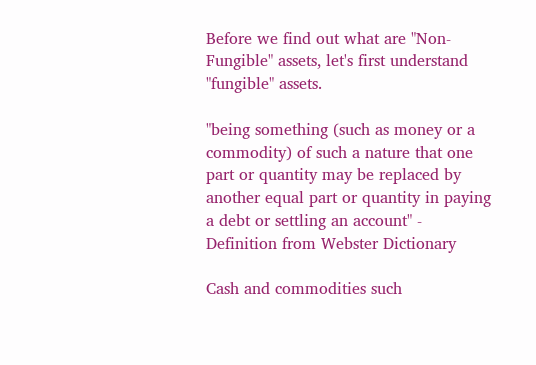Before we find out what are "Non-Fungible" assets, let's first understand "fungible" assets.

"being something (such as money or a commodity) of such a nature that one part or quantity may be replaced by another equal part or quantity in paying a debt or settling an account" - Definition from Webster Dictionary

Cash and commodities such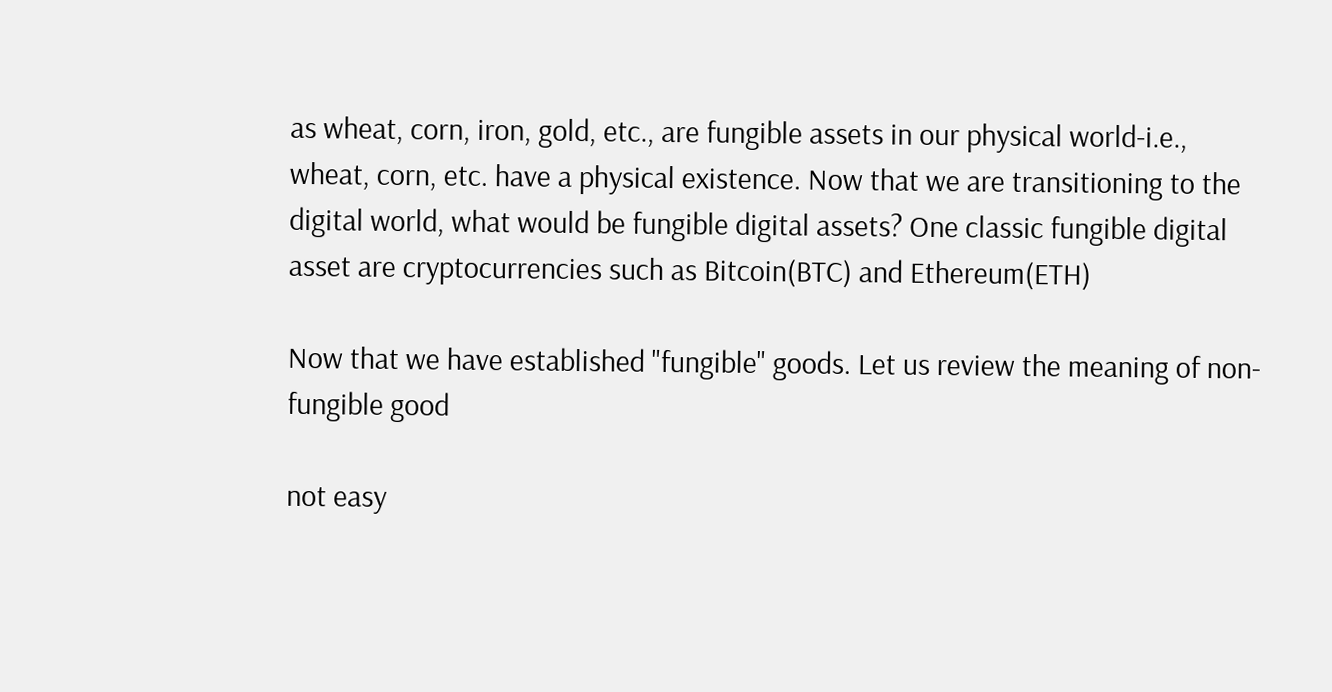as wheat, corn, iron, gold, etc., are fungible assets in our physical world-i.e., wheat, corn, etc. have a physical existence. Now that we are transitioning to the digital world, what would be fungible digital assets? One classic fungible digital asset are cryptocurrencies such as Bitcoin(BTC) and Ethereum(ETH)

Now that we have established "fungible" goods. Let us review the meaning of non-fungible good

not easy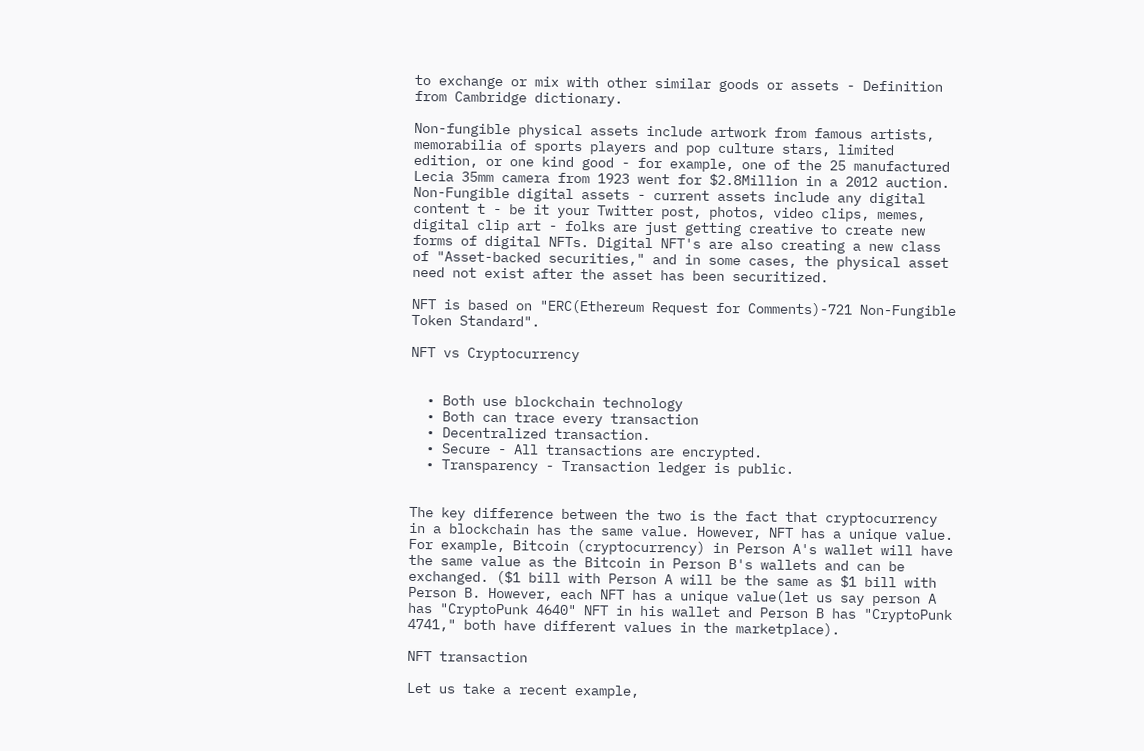to exchange or mix with other similar goods or assets - Definition from Cambridge dictionary.

Non-fungible physical assets include artwork from famous artists, memorabilia of sports players and pop culture stars, limited edition, or one kind good - for example, one of the 25 manufactured Lecia 35mm camera from 1923 went for $2.8Million in a 2012 auction. Non-Fungible digital assets - current assets include any digital content t - be it your Twitter post, photos, video clips, memes, digital clip art - folks are just getting creative to create new forms of digital NFTs. Digital NFT's are also creating a new class of "Asset-backed securities," and in some cases, the physical asset need not exist after the asset has been securitized.

NFT is based on "ERC(Ethereum Request for Comments)-721 Non-Fungible Token Standard".

NFT vs Cryptocurrency


  • Both use blockchain technology
  • Both can trace every transaction
  • Decentralized transaction.
  • Secure - All transactions are encrypted.
  • Transparency - Transaction ledger is public.


The key difference between the two is the fact that cryptocurrency in a blockchain has the same value. However, NFT has a unique value.
For example, Bitcoin (cryptocurrency) in Person A's wallet will have the same value as the Bitcoin in Person B's wallets and can be exchanged. ($1 bill with Person A will be the same as $1 bill with Person B. However, each NFT has a unique value(let us say person A has "CryptoPunk 4640" NFT in his wallet and Person B has "CryptoPunk 4741," both have different values in the marketplace).

NFT transaction

Let us take a recent example,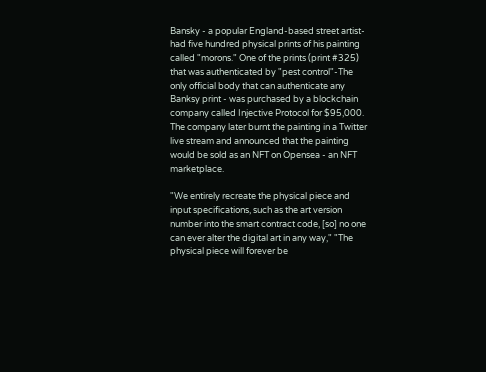Bansky - a popular England-based street artist- had five hundred physical prints of his painting called "morons." One of the prints (print #325) that was authenticated by "pest control"-The only official body that can authenticate any Banksy print - was purchased by a blockchain company called Injective Protocol for $95,000. The company later burnt the painting in a Twitter live stream and announced that the painting would be sold as an NFT on Opensea - an NFT marketplace.

"We entirely recreate the physical piece and input specifications, such as the art version number into the smart contract code, [so] no one can ever alter the digital art in any way," "The physical piece will forever be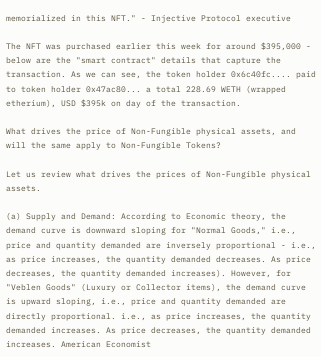memorialized in this NFT." - Injective Protocol executive

The NFT was purchased earlier this week for around $395,000 - below are the "smart contract" details that capture the transaction. As we can see, the token holder 0x6c40fc.... paid to token holder 0x47ac80... a total 228.69 WETH (wrapped etherium), USD $395k on day of the transaction.

What drives the price of Non-Fungible physical assets, and will the same apply to Non-Fungible Tokens?

Let us review what drives the prices of Non-Fungible physical assets.

(a) Supply and Demand: According to Economic theory, the demand curve is downward sloping for "Normal Goods," i.e., price and quantity demanded are inversely proportional - i.e., as price increases, the quantity demanded decreases. As price decreases, the quantity demanded increases). However, for "Veblen Goods" (Luxury or Collector items), the demand curve is upward sloping, i.e., price and quantity demanded are directly proportional. i.e., as price increases, the quantity demanded increases. As price decreases, the quantity demanded increases. American Economist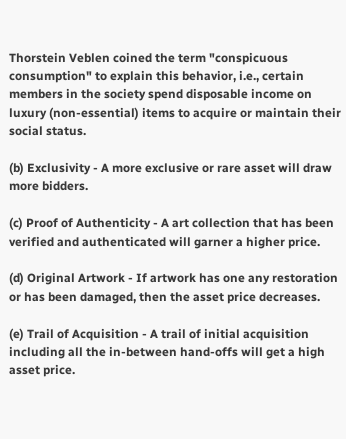Thorstein Veblen coined the term "conspicuous consumption" to explain this behavior, i.e., certain members in the society spend disposable income on luxury (non-essential) items to acquire or maintain their social status.

(b) Exclusivity - A more exclusive or rare asset will draw more bidders.

(c) Proof of Authenticity - A art collection that has been verified and authenticated will garner a higher price.

(d) Original Artwork - If artwork has one any restoration or has been damaged, then the asset price decreases.

(e) Trail of Acquisition - A trail of initial acquisition including all the in-between hand-offs will get a high asset price.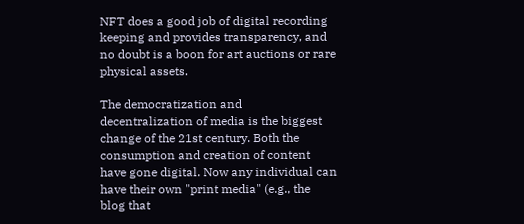NFT does a good job of digital recording keeping and provides transparency, and no doubt is a boon for art auctions or rare physical assets.

The democratization and decentralization of media is the biggest change of the 21st century. Both the consumption and creation of content have gone digital. Now any individual can have their own "print media" (e.g., the blog that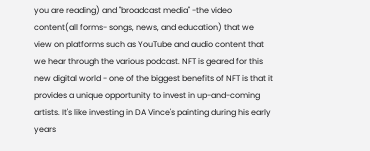you are reading) and "broadcast media" -the video content(all forms- songs, news, and education) that we view on platforms such as YouTube and audio content that we hear through the various podcast. NFT is geared for this new digital world - one of the biggest benefits of NFT is that it provides a unique opportunity to invest in up-and-coming artists. It's like investing in DA Vince's painting during his early years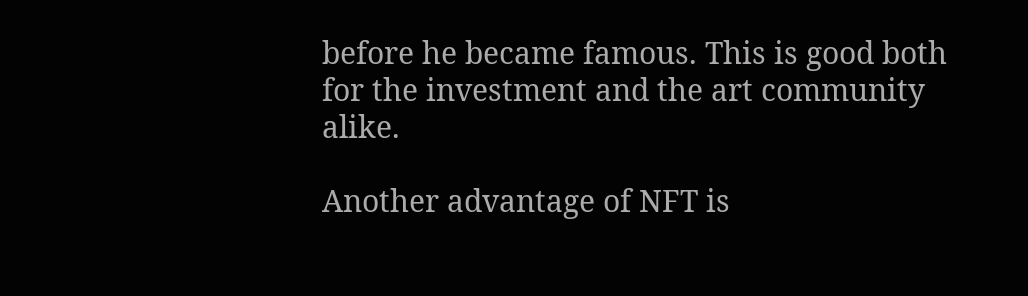before he became famous. This is good both for the investment and the art community alike.

Another advantage of NFT is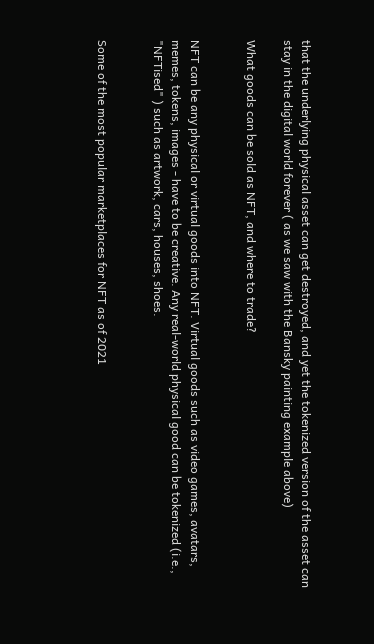that the underlying physical asset can get destroyed, and yet the tokenized version of the asset can stay in the digital world forever ( as we saw with the Bansky painting example above)

What goods can be sold as NFT, and where to trade?


NFT can be any physical or virtual goods into NFT. Virtual goods such as video games, avatars, memes, tokens, images - have to be creative. Any real-world physical good can be tokenized (i.e., "NFTised" ) such as artwork, cars, houses, shoes.


Some of the most popular marketplaces for NFT as of 2021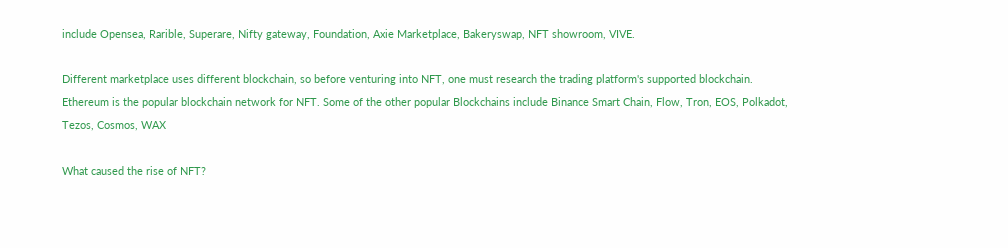include Opensea, Rarible, Superare, Nifty gateway, Foundation, Axie Marketplace, Bakeryswap, NFT showroom, VIVE.

Different marketplace uses different blockchain, so before venturing into NFT, one must research the trading platform's supported blockchain. Ethereum is the popular blockchain network for NFT. Some of the other popular Blockchains include Binance Smart Chain, Flow, Tron, EOS, Polkadot, Tezos, Cosmos, WAX

What caused the rise of NFT?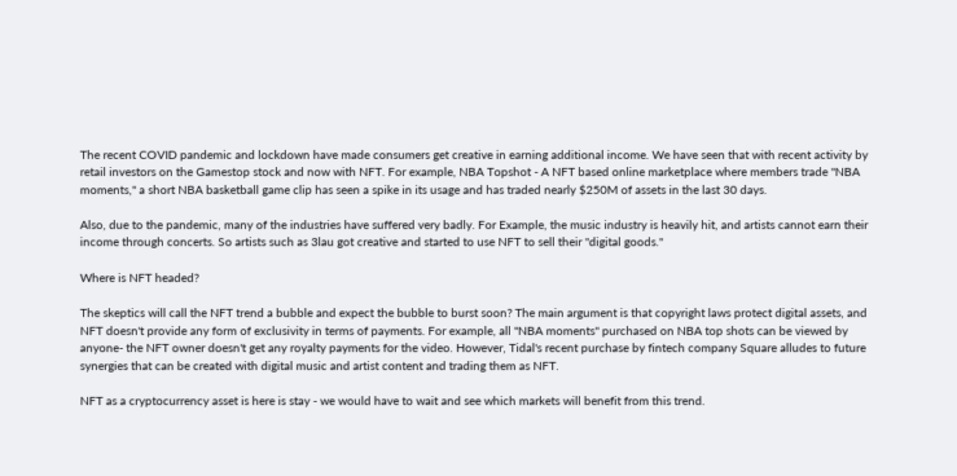The recent COVID pandemic and lockdown have made consumers get creative in earning additional income. We have seen that with recent activity by retail investors on the Gamestop stock and now with NFT. For example, NBA Topshot - A NFT based online marketplace where members trade "NBA moments," a short NBA basketball game clip has seen a spike in its usage and has traded nearly $250M of assets in the last 30 days.

Also, due to the pandemic, many of the industries have suffered very badly. For Example, the music industry is heavily hit, and artists cannot earn their income through concerts. So artists such as 3lau got creative and started to use NFT to sell their "digital goods."

Where is NFT headed?

The skeptics will call the NFT trend a bubble and expect the bubble to burst soon? The main argument is that copyright laws protect digital assets, and NFT doesn't provide any form of exclusivity in terms of payments. For example, all "NBA moments" purchased on NBA top shots can be viewed by anyone- the NFT owner doesn't get any royalty payments for the video. However, Tidal's recent purchase by fintech company Square alludes to future synergies that can be created with digital music and artist content and trading them as NFT.

NFT as a cryptocurrency asset is here is stay - we would have to wait and see which markets will benefit from this trend.